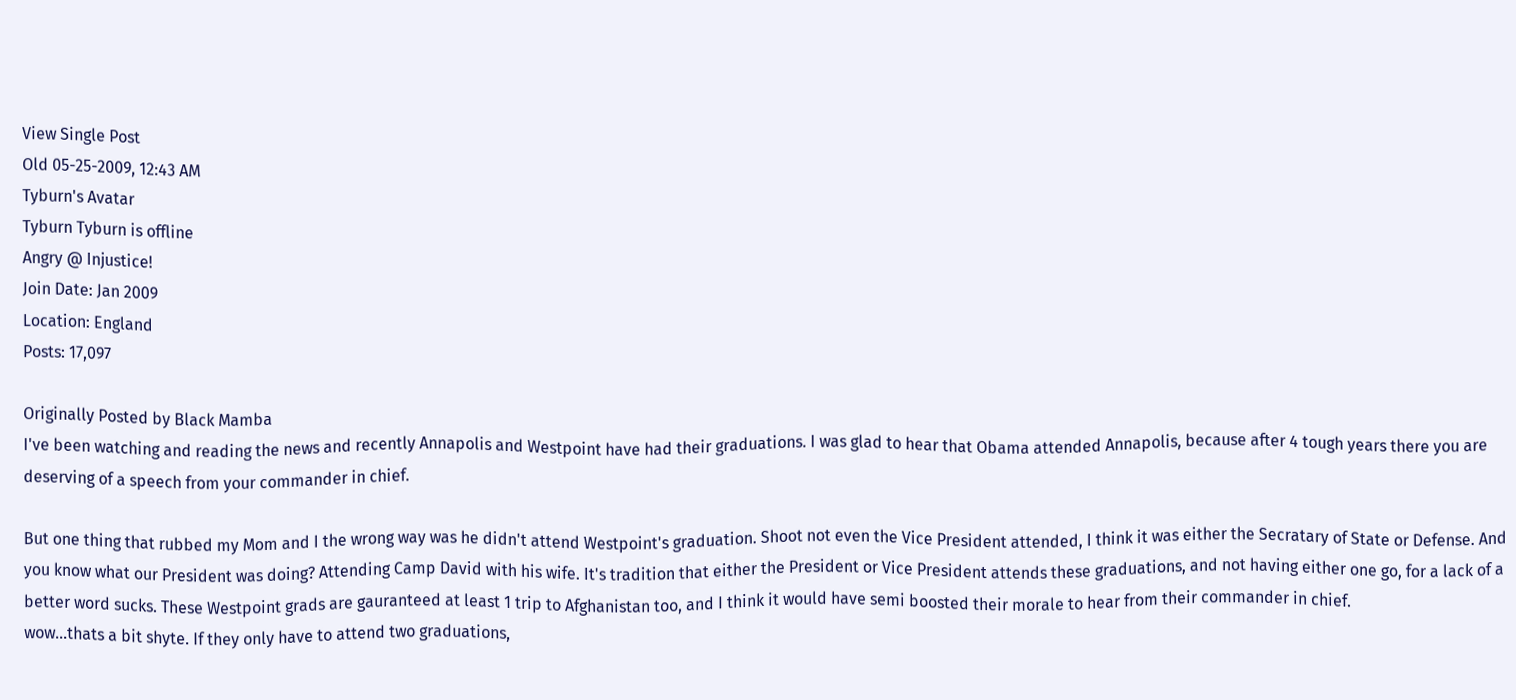View Single Post
Old 05-25-2009, 12:43 AM
Tyburn's Avatar
Tyburn Tyburn is offline
Angry @ Injustice!
Join Date: Jan 2009
Location: England
Posts: 17,097

Originally Posted by Black Mamba
I've been watching and reading the news and recently Annapolis and Westpoint have had their graduations. I was glad to hear that Obama attended Annapolis, because after 4 tough years there you are deserving of a speech from your commander in chief.

But one thing that rubbed my Mom and I the wrong way was he didn't attend Westpoint's graduation. Shoot not even the Vice President attended, I think it was either the Secratary of State or Defense. And you know what our President was doing? Attending Camp David with his wife. It's tradition that either the President or Vice President attends these graduations, and not having either one go, for a lack of a better word sucks. These Westpoint grads are gauranteed at least 1 trip to Afghanistan too, and I think it would have semi boosted their morale to hear from their commander in chief.
wow...thats a bit shyte. If they only have to attend two graduations,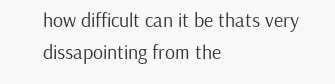how difficult can it be thats very dissapointing from the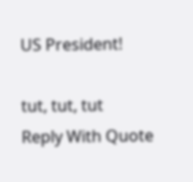US President!

tut, tut, tut
Reply With Quote